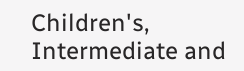Children's, Intermediate and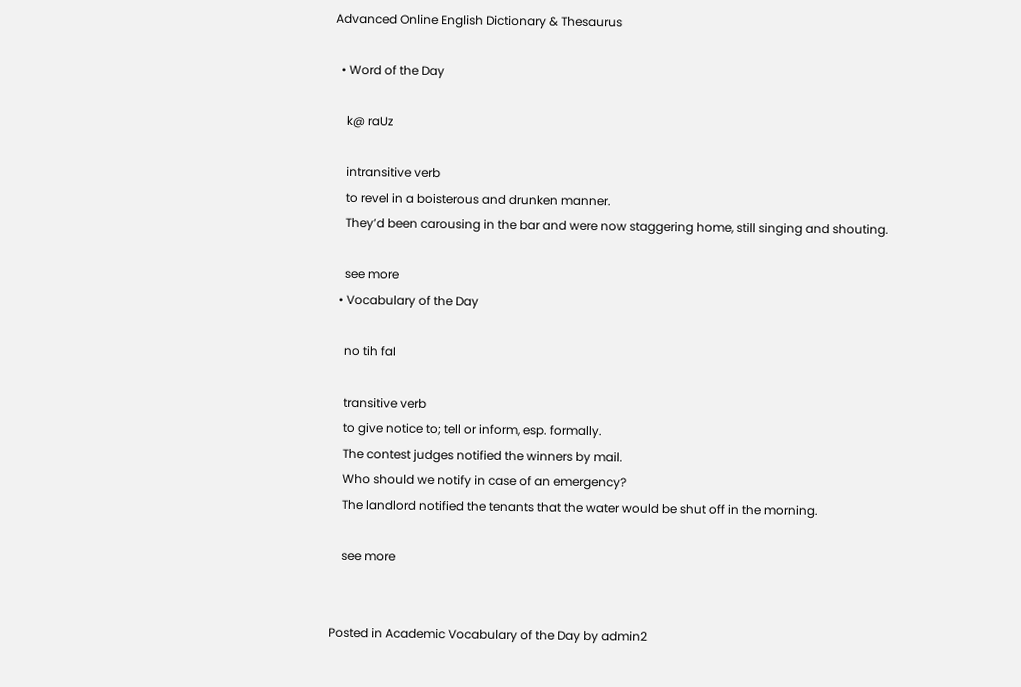Advanced Online English Dictionary & Thesaurus

  • Word of the Day

    k@ raUz

    intransitive verb
    to revel in a boisterous and drunken manner.
    They’d been carousing in the bar and were now staggering home, still singing and shouting.

    see more
  • Vocabulary of the Day

    no tih faI

    transitive verb
    to give notice to; tell or inform, esp. formally.
    The contest judges notified the winners by mail.
    Who should we notify in case of an emergency?
    The landlord notified the tenants that the water would be shut off in the morning.

    see more


Posted in Academic Vocabulary of the Day by admin2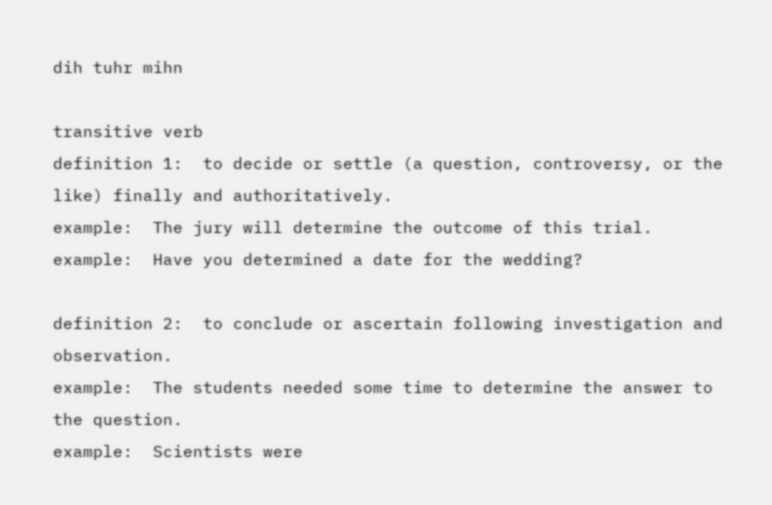dih tuhr mihn

transitive verb
definition 1:  to decide or settle (a question, controversy, or the like) finally and authoritatively.
example:  The jury will determine the outcome of this trial.
example:  Have you determined a date for the wedding?

definition 2:  to conclude or ascertain following investigation and observation.
example:  The students needed some time to determine the answer to the question.
example:  Scientists were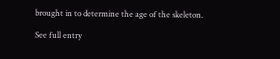brought in to determine the age of the skeleton.

See full entry